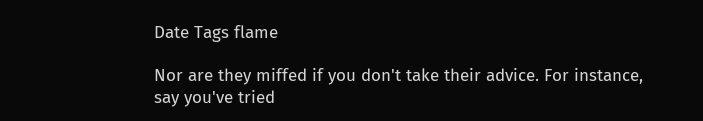Date Tags flame

Nor are they miffed if you don't take their advice. For instance, say you've tried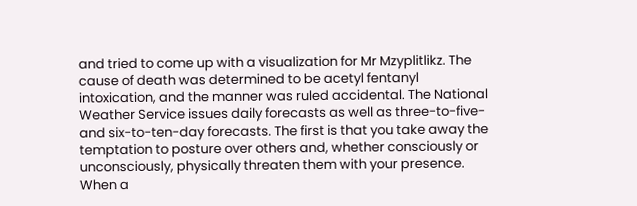and tried to come up with a visualization for Mr Mzyplitlikz. The cause of death was determined to be acetyl fentanyl intoxication, and the manner was ruled accidental. The National Weather Service issues daily forecasts as well as three-to-five- and six-to-ten-day forecasts. The first is that you take away the temptation to posture over others and, whether consciously or unconsciously, physically threaten them with your presence. When a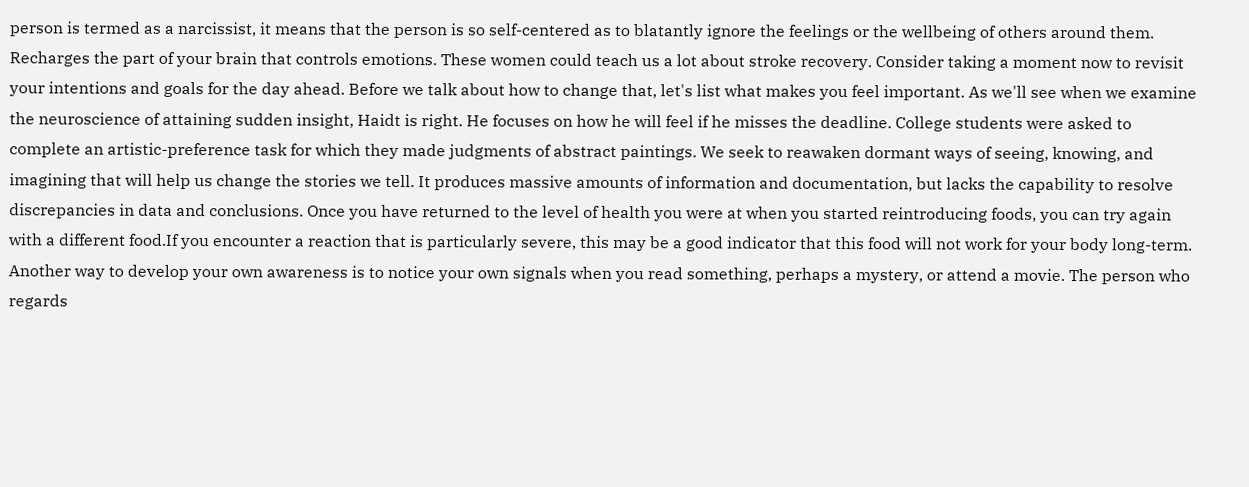person is termed as a narcissist, it means that the person is so self-centered as to blatantly ignore the feelings or the wellbeing of others around them. Recharges the part of your brain that controls emotions. These women could teach us a lot about stroke recovery. Consider taking a moment now to revisit your intentions and goals for the day ahead. Before we talk about how to change that, let's list what makes you feel important. As we'll see when we examine the neuroscience of attaining sudden insight, Haidt is right. He focuses on how he will feel if he misses the deadline. College students were asked to complete an artistic-preference task for which they made judgments of abstract paintings. We seek to reawaken dormant ways of seeing, knowing, and imagining that will help us change the stories we tell. It produces massive amounts of information and documentation, but lacks the capability to resolve discrepancies in data and conclusions. Once you have returned to the level of health you were at when you started reintroducing foods, you can try again with a different food.If you encounter a reaction that is particularly severe, this may be a good indicator that this food will not work for your body long-term. Another way to develop your own awareness is to notice your own signals when you read something, perhaps a mystery, or attend a movie. The person who regards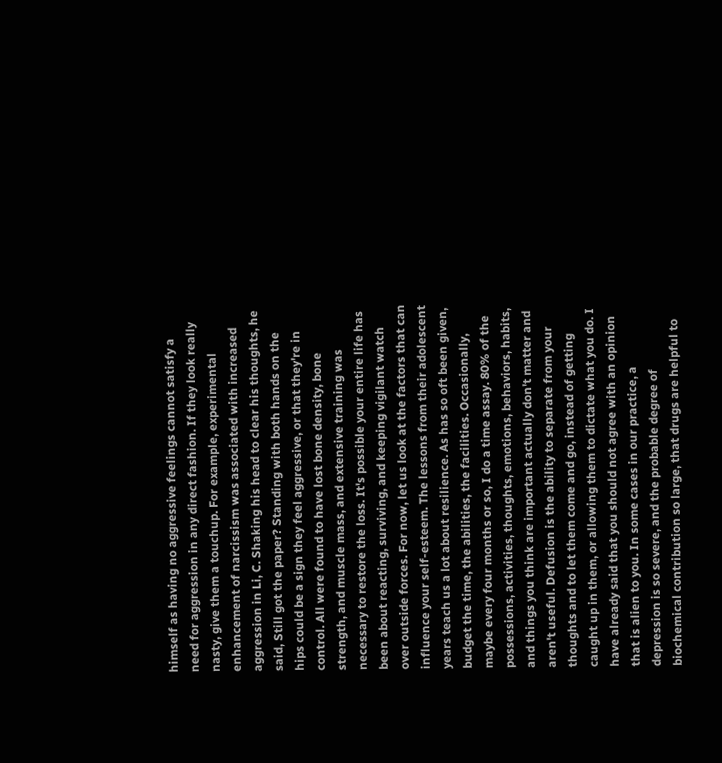himself as having no aggressive feelings cannot satisfy a need for aggression in any direct fashion. If they look really nasty, give them a touchup. For example, experimental enhancement of narcissism was associated with increased aggression in Li, C. Shaking his head to clear his thoughts, he said, Still got the paper? Standing with both hands on the hips could be a sign they feel aggressive, or that they're in control. All were found to have lost bone density, bone strength, and muscle mass, and extensive training was necessary to restore the loss. It's possible your entire life has been about reacting, surviving, and keeping vigilant watch over outside forces. For now, let us look at the factors that can influence your self-esteem. The lessons from their adolescent years teach us a lot about resilience. As has so oft been given, budget the time, the abilities, the facilities. Occasionally, maybe every four months or so, I do a time assay. 80% of the possessions, activities, thoughts, emotions, behaviors, habits, and things you think are important actually don't matter and aren't useful. Defusion is the ability to separate from your thoughts and to let them come and go, instead of getting caught up in them, or allowing them to dictate what you do. I have already said that you should not agree with an opinion that is alien to you. In some cases in our practice, a depression is so severe, and the probable degree of biochemical contribution so large, that drugs are helpful to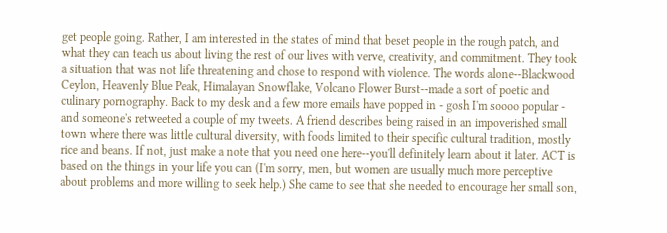get people going. Rather, I am interested in the states of mind that beset people in the rough patch, and what they can teach us about living the rest of our lives with verve, creativity, and commitment. They took a situation that was not life threatening and chose to respond with violence. The words alone--Blackwood Ceylon, Heavenly Blue Peak, Himalayan Snowflake, Volcano Flower Burst--made a sort of poetic and culinary pornography. Back to my desk and a few more emails have popped in - gosh I'm soooo popular - and someone's retweeted a couple of my tweets. A friend describes being raised in an impoverished small town where there was little cultural diversity, with foods limited to their specific cultural tradition, mostly rice and beans. If not, just make a note that you need one here--you'll definitely learn about it later. ACT is based on the things in your life you can (I'm sorry, men, but women are usually much more perceptive about problems and more willing to seek help.) She came to see that she needed to encourage her small son,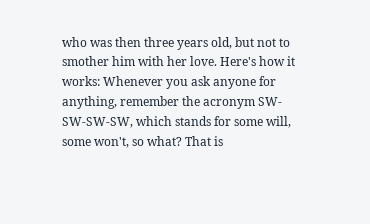who was then three years old, but not to smother him with her love. Here's how it works: Whenever you ask anyone for anything, remember the acronym SW-SW-SW-SW, which stands for some will, some won't, so what? That is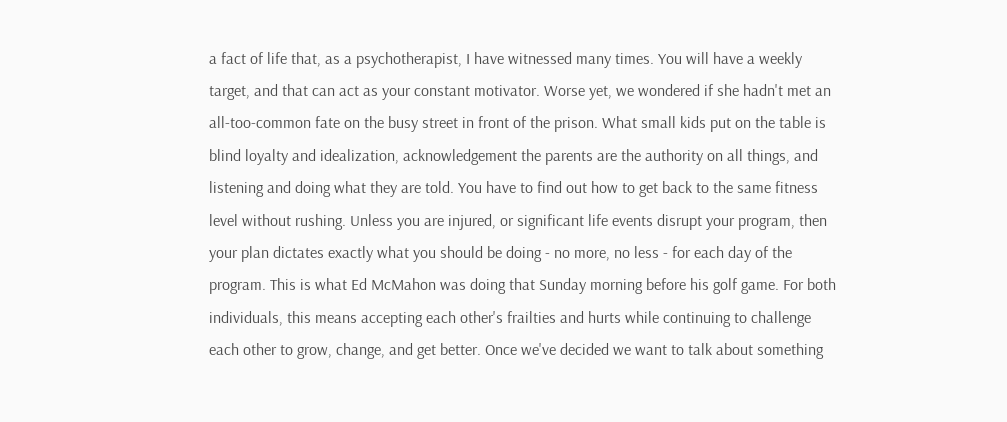a fact of life that, as a psychotherapist, I have witnessed many times. You will have a weekly target, and that can act as your constant motivator. Worse yet, we wondered if she hadn't met an all-too-common fate on the busy street in front of the prison. What small kids put on the table is blind loyalty and idealization, acknowledgement the parents are the authority on all things, and listening and doing what they are told. You have to find out how to get back to the same fitness level without rushing. Unless you are injured, or significant life events disrupt your program, then your plan dictates exactly what you should be doing - no more, no less - for each day of the program. This is what Ed McMahon was doing that Sunday morning before his golf game. For both individuals, this means accepting each other's frailties and hurts while continuing to challenge each other to grow, change, and get better. Once we've decided we want to talk about something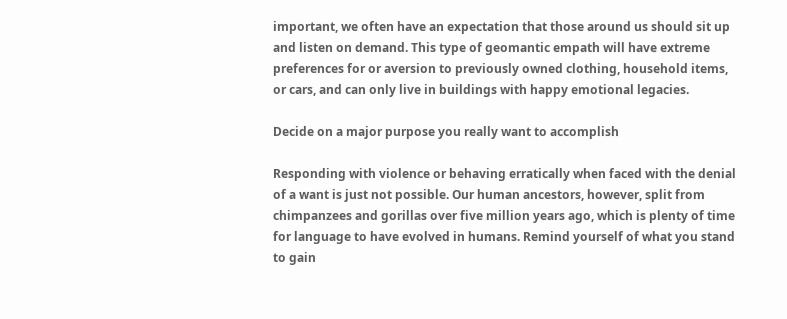important, we often have an expectation that those around us should sit up and listen on demand. This type of geomantic empath will have extreme preferences for or aversion to previously owned clothing, household items, or cars, and can only live in buildings with happy emotional legacies.

Decide on a major purpose you really want to accomplish

Responding with violence or behaving erratically when faced with the denial of a want is just not possible. Our human ancestors, however, split from chimpanzees and gorillas over five million years ago, which is plenty of time for language to have evolved in humans. Remind yourself of what you stand to gain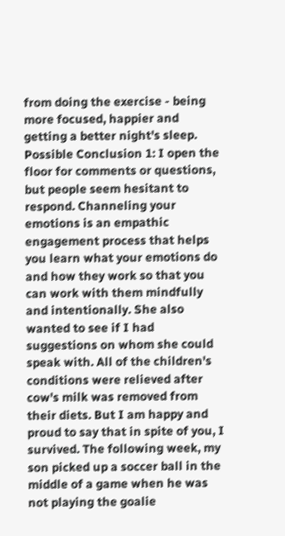from doing the exercise - being more focused, happier and getting a better night's sleep. Possible Conclusion 1: I open the floor for comments or questions, but people seem hesitant to respond. Channeling your emotions is an empathic engagement process that helps you learn what your emotions do and how they work so that you can work with them mindfully and intentionally. She also wanted to see if I had suggestions on whom she could speak with. All of the children's conditions were relieved after cow's milk was removed from their diets. But I am happy and proud to say that in spite of you, I survived. The following week, my son picked up a soccer ball in the middle of a game when he was not playing the goalie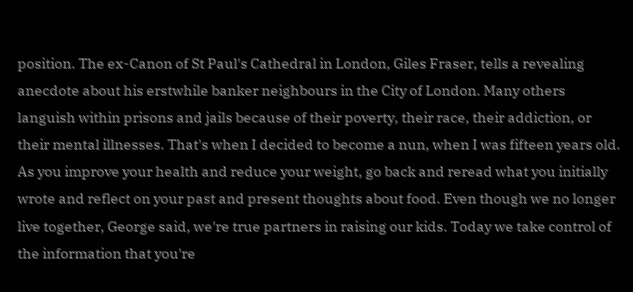position. The ex-Canon of St Paul's Cathedral in London, Giles Fraser, tells a revealing anecdote about his erstwhile banker neighbours in the City of London. Many others languish within prisons and jails because of their poverty, their race, their addiction, or their mental illnesses. That's when I decided to become a nun, when I was fifteen years old. As you improve your health and reduce your weight, go back and reread what you initially wrote and reflect on your past and present thoughts about food. Even though we no longer live together, George said, we're true partners in raising our kids. Today we take control of the information that you're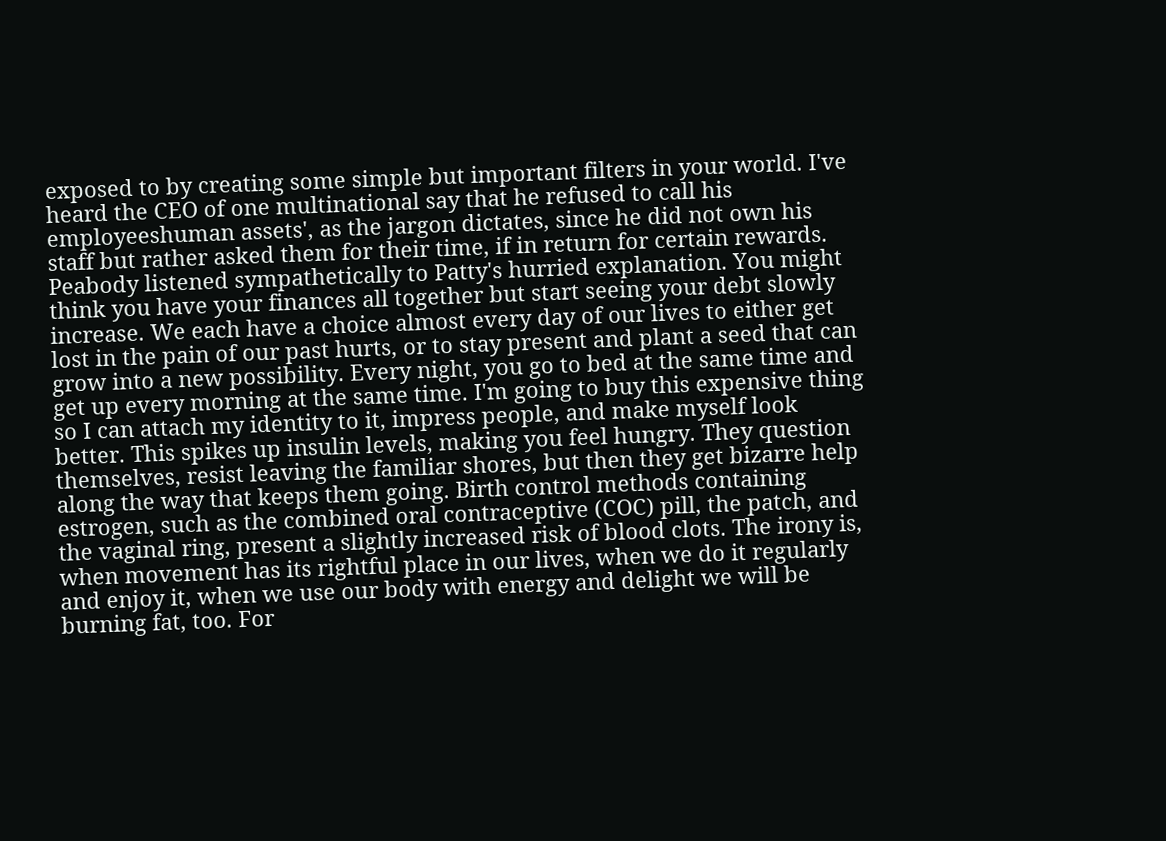exposed to by creating some simple but important filters in your world. I've heard the CEO of one multinational say that he refused to call his employeeshuman assets', as the jargon dictates, since he did not own his staff but rather asked them for their time, if in return for certain rewards. Peabody listened sympathetically to Patty's hurried explanation. You might think you have your finances all together but start seeing your debt slowly increase. We each have a choice almost every day of our lives to either get lost in the pain of our past hurts, or to stay present and plant a seed that can grow into a new possibility. Every night, you go to bed at the same time and get up every morning at the same time. I'm going to buy this expensive thing so I can attach my identity to it, impress people, and make myself look better. This spikes up insulin levels, making you feel hungry. They question themselves, resist leaving the familiar shores, but then they get bizarre help along the way that keeps them going. Birth control methods containing estrogen, such as the combined oral contraceptive (COC) pill, the patch, and the vaginal ring, present a slightly increased risk of blood clots. The irony is, when movement has its rightful place in our lives, when we do it regularly and enjoy it, when we use our body with energy and delight we will be burning fat, too. For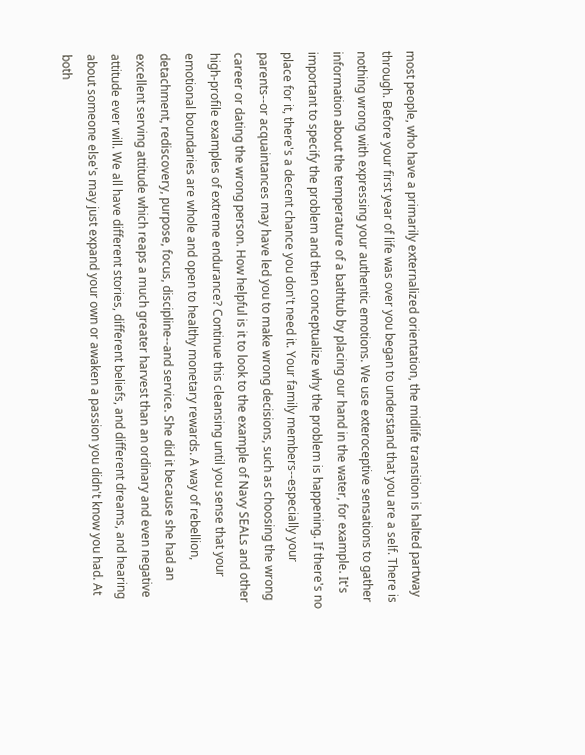most people, who have a primarily externalized orientation, the midlife transition is halted partway through. Before your first year of life was over you began to understand that you are a self. There is nothing wrong with expressing your authentic emotions. We use exteroceptive sensations to gather information about the temperature of a bathtub by placing our hand in the water, for example. It's important to specify the problem and then conceptualize why the problem is happening. If there's no place for it, there's a decent chance you don't need it. Your family members--especially your parents--or acquaintances may have led you to make wrong decisions, such as choosing the wrong career or dating the wrong person. How helpful is it to look to the example of Navy SEALs and other high-profile examples of extreme endurance? Continue this cleansing until you sense that your emotional boundaries are whole and open to healthy monetary rewards. A way of rebellion, detachment, rediscovery, purpose, focus, discipline--and service. She did it because she had an excellent serving attitude which reaps a much greater harvest than an ordinary and even negative attitude ever will. We all have different stories, different beliefs, and different dreams, and hearing about someone else's may just expand your own or awaken a passion you didn't know you had. At both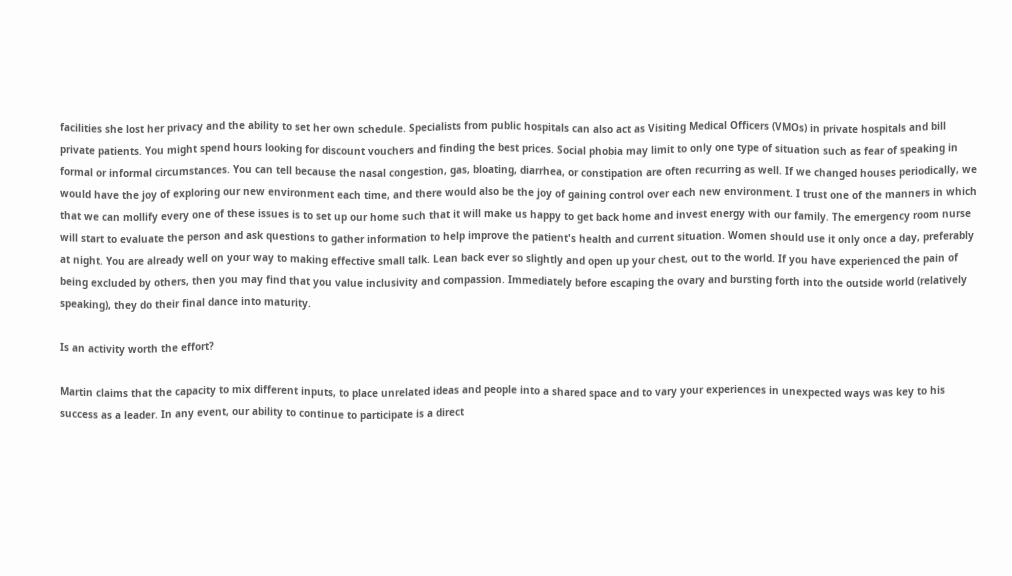facilities she lost her privacy and the ability to set her own schedule. Specialists from public hospitals can also act as Visiting Medical Officers (VMOs) in private hospitals and bill private patients. You might spend hours looking for discount vouchers and finding the best prices. Social phobia may limit to only one type of situation such as fear of speaking in formal or informal circumstances. You can tell because the nasal congestion, gas, bloating, diarrhea, or constipation are often recurring as well. If we changed houses periodically, we would have the joy of exploring our new environment each time, and there would also be the joy of gaining control over each new environment. I trust one of the manners in which that we can mollify every one of these issues is to set up our home such that it will make us happy to get back home and invest energy with our family. The emergency room nurse will start to evaluate the person and ask questions to gather information to help improve the patient's health and current situation. Women should use it only once a day, preferably at night. You are already well on your way to making effective small talk. Lean back ever so slightly and open up your chest, out to the world. If you have experienced the pain of being excluded by others, then you may find that you value inclusivity and compassion. Immediately before escaping the ovary and bursting forth into the outside world (relatively speaking), they do their final dance into maturity.

Is an activity worth the effort?

Martin claims that the capacity to mix different inputs, to place unrelated ideas and people into a shared space and to vary your experiences in unexpected ways was key to his success as a leader. In any event, our ability to continue to participate is a direct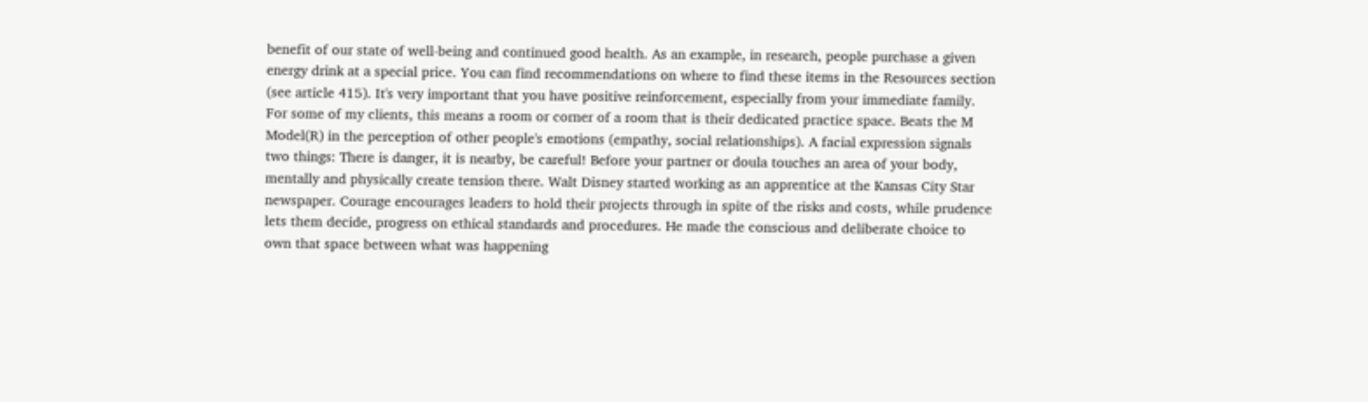benefit of our state of well-being and continued good health. As an example, in research, people purchase a given energy drink at a special price. You can find recommendations on where to find these items in the Resources section (see article 415). It's very important that you have positive reinforcement, especially from your immediate family. For some of my clients, this means a room or corner of a room that is their dedicated practice space. Beats the M Model(R) in the perception of other people's emotions (empathy, social relationships). A facial expression signals two things: There is danger, it is nearby, be careful! Before your partner or doula touches an area of your body, mentally and physically create tension there. Walt Disney started working as an apprentice at the Kansas City Star newspaper. Courage encourages leaders to hold their projects through in spite of the risks and costs, while prudence lets them decide, progress on ethical standards and procedures. He made the conscious and deliberate choice to own that space between what was happening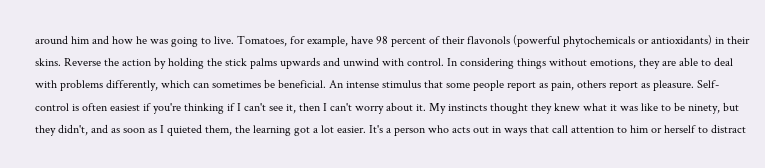around him and how he was going to live. Tomatoes, for example, have 98 percent of their flavonols (powerful phytochemicals or antioxidants) in their skins. Reverse the action by holding the stick palms upwards and unwind with control. In considering things without emotions, they are able to deal with problems differently, which can sometimes be beneficial. An intense stimulus that some people report as pain, others report as pleasure. Self-control is often easiest if you're thinking if I can't see it, then I can't worry about it. My instincts thought they knew what it was like to be ninety, but they didn't, and as soon as I quieted them, the learning got a lot easier. It's a person who acts out in ways that call attention to him or herself to distract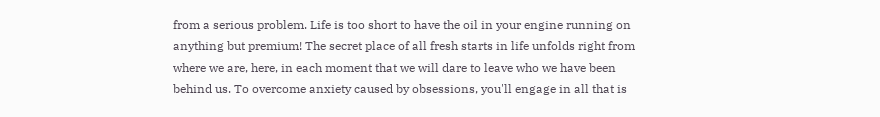from a serious problem. Life is too short to have the oil in your engine running on anything but premium! The secret place of all fresh starts in life unfolds right from where we are, here, in each moment that we will dare to leave who we have been behind us. To overcome anxiety caused by obsessions, you'll engage in all that is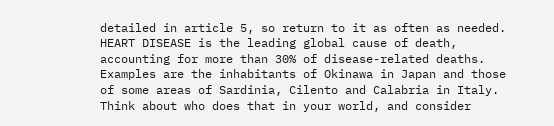detailed in article 5, so return to it as often as needed. HEART DISEASE is the leading global cause of death, accounting for more than 30% of disease-related deaths. Examples are the inhabitants of Okinawa in Japan and those of some areas of Sardinia, Cilento and Calabria in Italy. Think about who does that in your world, and consider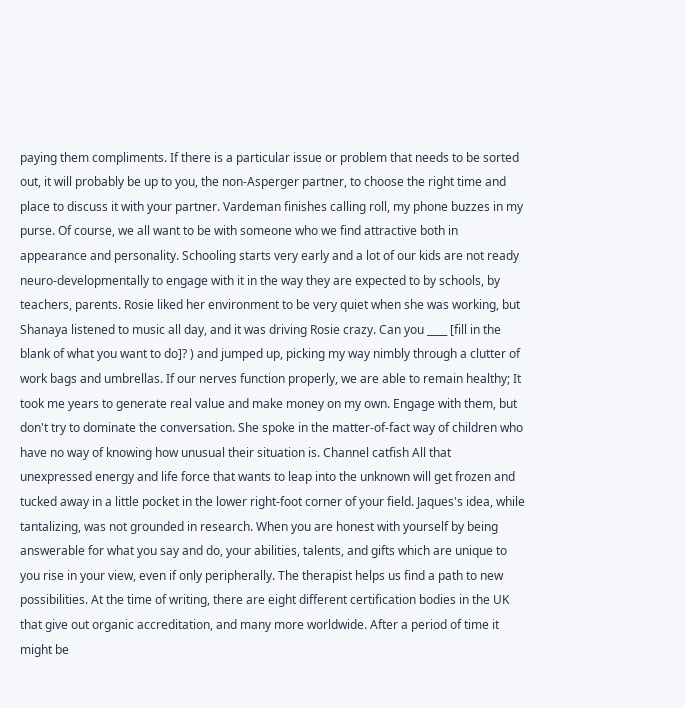paying them compliments. If there is a particular issue or problem that needs to be sorted out, it will probably be up to you, the non-Asperger partner, to choose the right time and place to discuss it with your partner. Vardeman finishes calling roll, my phone buzzes in my purse. Of course, we all want to be with someone who we find attractive both in appearance and personality. Schooling starts very early and a lot of our kids are not ready neuro-developmentally to engage with it in the way they are expected to by schools, by teachers, parents. Rosie liked her environment to be very quiet when she was working, but Shanaya listened to music all day, and it was driving Rosie crazy. Can you ____ [fill in the blank of what you want to do]? ) and jumped up, picking my way nimbly through a clutter of work bags and umbrellas. If our nerves function properly, we are able to remain healthy; It took me years to generate real value and make money on my own. Engage with them, but don't try to dominate the conversation. She spoke in the matter-of-fact way of children who have no way of knowing how unusual their situation is. Channel catfish All that unexpressed energy and life force that wants to leap into the unknown will get frozen and tucked away in a little pocket in the lower right-foot corner of your field. Jaques's idea, while tantalizing, was not grounded in research. When you are honest with yourself by being answerable for what you say and do, your abilities, talents, and gifts which are unique to you rise in your view, even if only peripherally. The therapist helps us find a path to new possibilities. At the time of writing, there are eight different certification bodies in the UK that give out organic accreditation, and many more worldwide. After a period of time it might be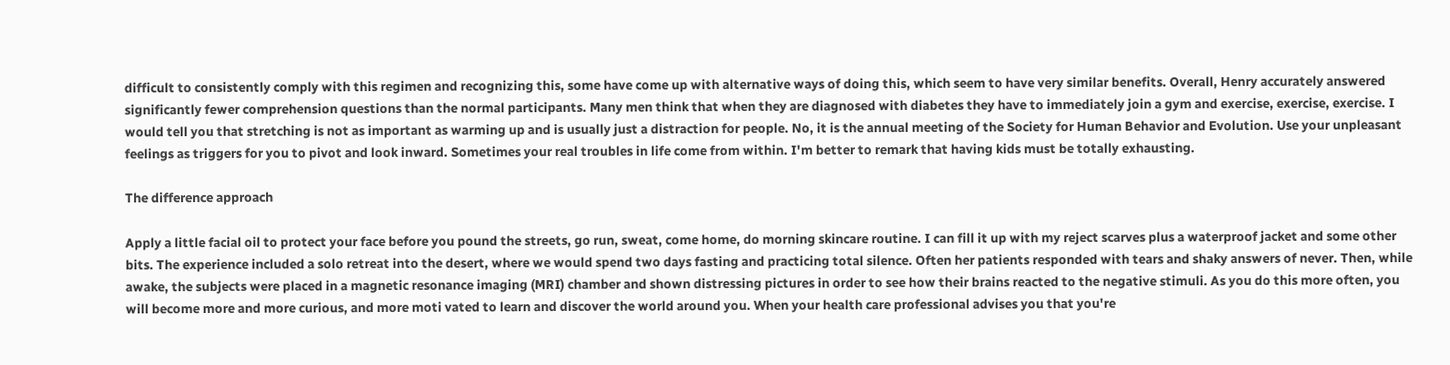difficult to consistently comply with this regimen and recognizing this, some have come up with alternative ways of doing this, which seem to have very similar benefits. Overall, Henry accurately answered significantly fewer comprehension questions than the normal participants. Many men think that when they are diagnosed with diabetes they have to immediately join a gym and exercise, exercise, exercise. I would tell you that stretching is not as important as warming up and is usually just a distraction for people. No, it is the annual meeting of the Society for Human Behavior and Evolution. Use your unpleasant feelings as triggers for you to pivot and look inward. Sometimes your real troubles in life come from within. I'm better to remark that having kids must be totally exhausting.

The difference approach

Apply a little facial oil to protect your face before you pound the streets, go run, sweat, come home, do morning skincare routine. I can fill it up with my reject scarves plus a waterproof jacket and some other bits. The experience included a solo retreat into the desert, where we would spend two days fasting and practicing total silence. Often her patients responded with tears and shaky answers of never. Then, while awake, the subjects were placed in a magnetic resonance imaging (MRI) chamber and shown distressing pictures in order to see how their brains reacted to the negative stimuli. As you do this more often, you will become more and more curious, and more moti vated to learn and discover the world around you. When your health care professional advises you that you're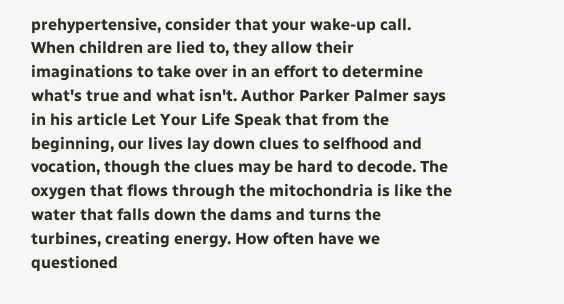prehypertensive, consider that your wake-up call. When children are lied to, they allow their imaginations to take over in an effort to determine what's true and what isn't. Author Parker Palmer says in his article Let Your Life Speak that from the beginning, our lives lay down clues to selfhood and vocation, though the clues may be hard to decode. The oxygen that flows through the mitochondria is like the water that falls down the dams and turns the turbines, creating energy. How often have we questioned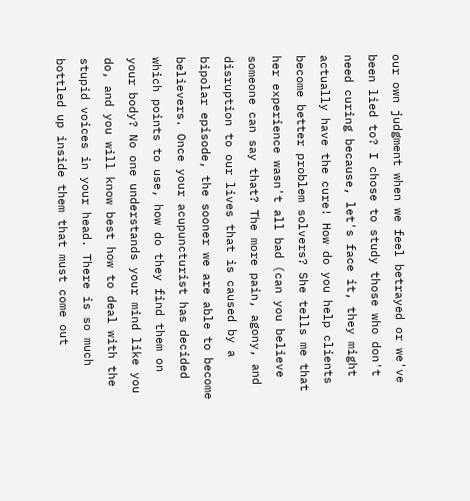our own judgment when we feel betrayed or we've been lied to? I chose to study those who don't need curing because, let's face it, they might actually have the cure! How do you help clients become better problem solvers? She tells me that her experience wasn't all bad (can you believe someone can say that? The more pain, agony, and disruption to our lives that is caused by a bipolar episode, the sooner we are able to become believers. Once your acupuncturist has decided which points to use, how do they find them on your body? No one understands your mind like you do, and you will know best how to deal with the stupid voices in your head. There is so much bottled up inside them that must come out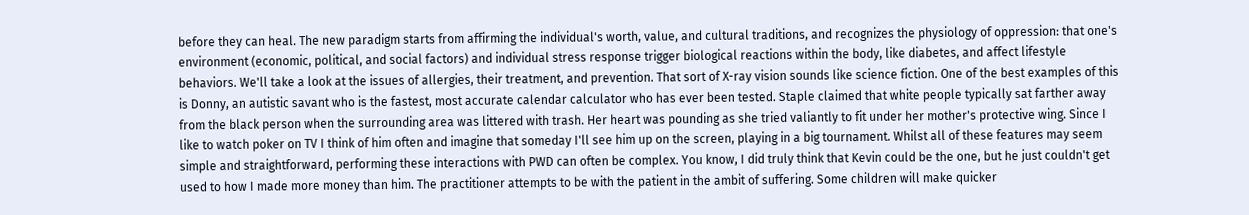before they can heal. The new paradigm starts from affirming the individual's worth, value, and cultural traditions, and recognizes the physiology of oppression: that one's environment (economic, political, and social factors) and individual stress response trigger biological reactions within the body, like diabetes, and affect lifestyle behaviors. We'll take a look at the issues of allergies, their treatment, and prevention. That sort of X-ray vision sounds like science fiction. One of the best examples of this is Donny, an autistic savant who is the fastest, most accurate calendar calculator who has ever been tested. Staple claimed that white people typically sat farther away from the black person when the surrounding area was littered with trash. Her heart was pounding as she tried valiantly to fit under her mother's protective wing. Since I like to watch poker on TV I think of him often and imagine that someday I'll see him up on the screen, playing in a big tournament. Whilst all of these features may seem simple and straightforward, performing these interactions with PWD can often be complex. You know, I did truly think that Kevin could be the one, but he just couldn't get used to how I made more money than him. The practitioner attempts to be with the patient in the ambit of suffering. Some children will make quicker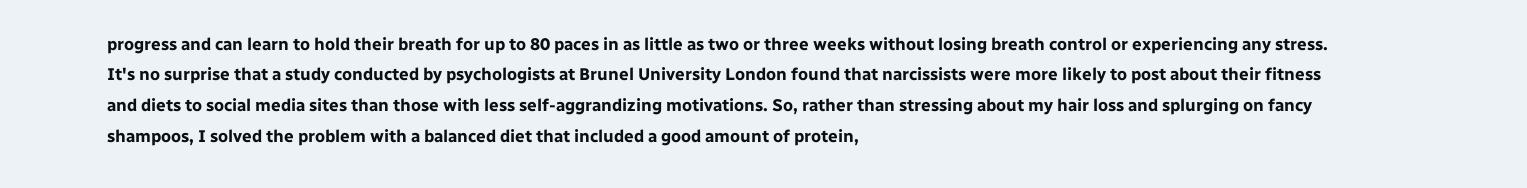progress and can learn to hold their breath for up to 80 paces in as little as two or three weeks without losing breath control or experiencing any stress. It's no surprise that a study conducted by psychologists at Brunel University London found that narcissists were more likely to post about their fitness and diets to social media sites than those with less self-aggrandizing motivations. So, rather than stressing about my hair loss and splurging on fancy shampoos, I solved the problem with a balanced diet that included a good amount of protein,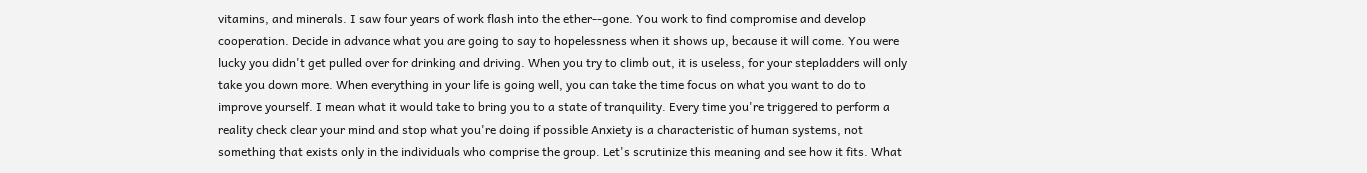vitamins, and minerals. I saw four years of work flash into the ether--gone. You work to find compromise and develop cooperation. Decide in advance what you are going to say to hopelessness when it shows up, because it will come. You were lucky you didn't get pulled over for drinking and driving. When you try to climb out, it is useless, for your stepladders will only take you down more. When everything in your life is going well, you can take the time focus on what you want to do to improve yourself. I mean what it would take to bring you to a state of tranquility. Every time you're triggered to perform a reality check clear your mind and stop what you're doing if possible Anxiety is a characteristic of human systems, not something that exists only in the individuals who comprise the group. Let's scrutinize this meaning and see how it fits. What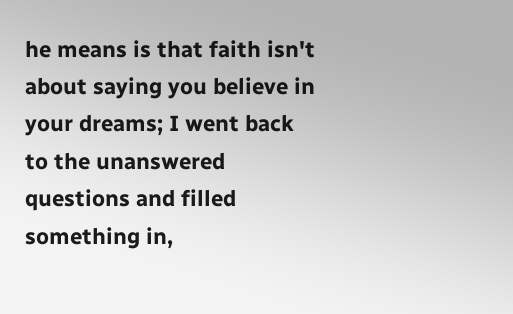he means is that faith isn't about saying you believe in your dreams; I went back to the unanswered questions and filled something in,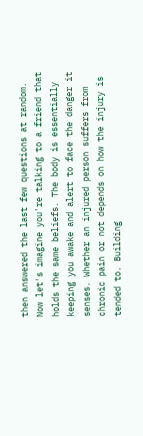then answered the last few questions at random. Now let's imagine you're talking to a friend that holds the same beliefs. The body is essentially keeping you awake and alert to face the danger it senses. Whether an injured person suffers from chronic pain or not depends on how the injury is tended to. Building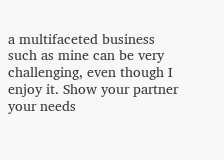a multifaceted business such as mine can be very challenging, even though I enjoy it. Show your partner your needs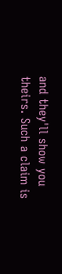and they'll show you theirs. Such a claim is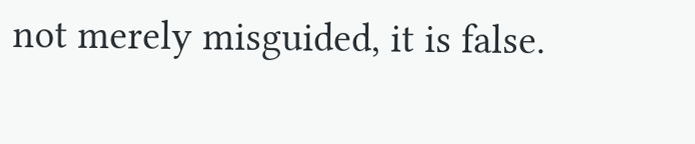not merely misguided, it is false.